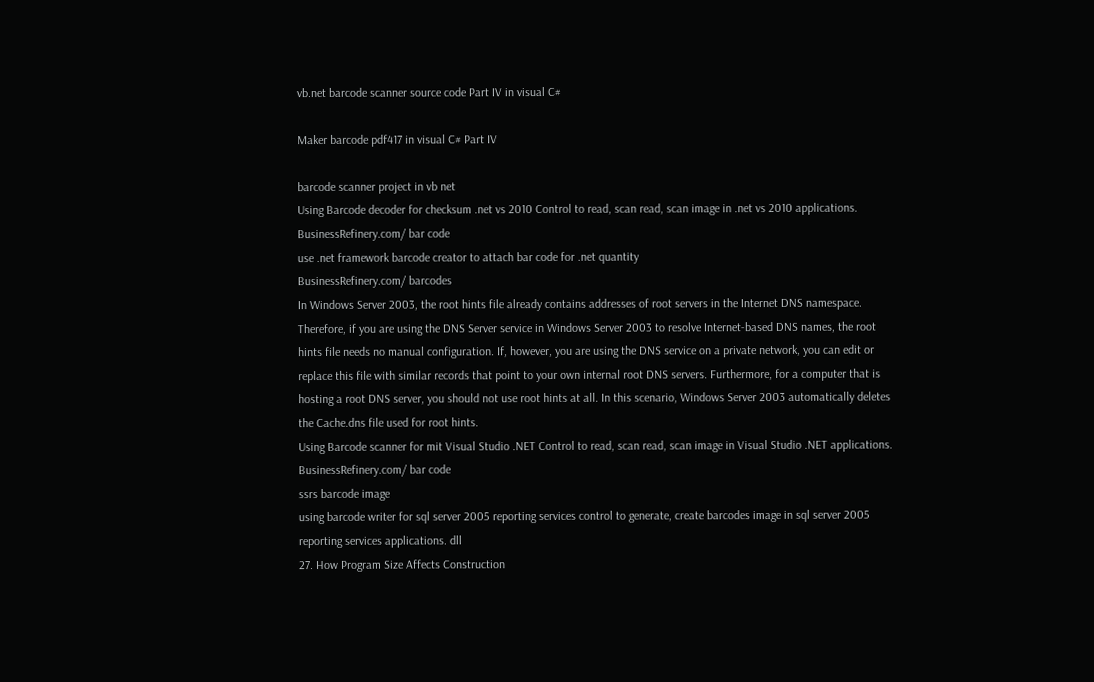vb.net barcode scanner source code Part IV in visual C#

Maker barcode pdf417 in visual C# Part IV

barcode scanner project in vb net
Using Barcode decoder for checksum .net vs 2010 Control to read, scan read, scan image in .net vs 2010 applications.
BusinessRefinery.com/ bar code
use .net framework barcode creator to attach bar code for .net quantity
BusinessRefinery.com/ barcodes
In Windows Server 2003, the root hints file already contains addresses of root servers in the Internet DNS namespace. Therefore, if you are using the DNS Server service in Windows Server 2003 to resolve Internet-based DNS names, the root hints file needs no manual configuration. If, however, you are using the DNS service on a private network, you can edit or replace this file with similar records that point to your own internal root DNS servers. Furthermore, for a computer that is hosting a root DNS server, you should not use root hints at all. In this scenario, Windows Server 2003 automatically deletes the Cache.dns file used for root hints.
Using Barcode scanner for mit Visual Studio .NET Control to read, scan read, scan image in Visual Studio .NET applications.
BusinessRefinery.com/ bar code
ssrs barcode image
using barcode writer for sql server 2005 reporting services control to generate, create barcodes image in sql server 2005 reporting services applications. dll
27. How Program Size Affects Construction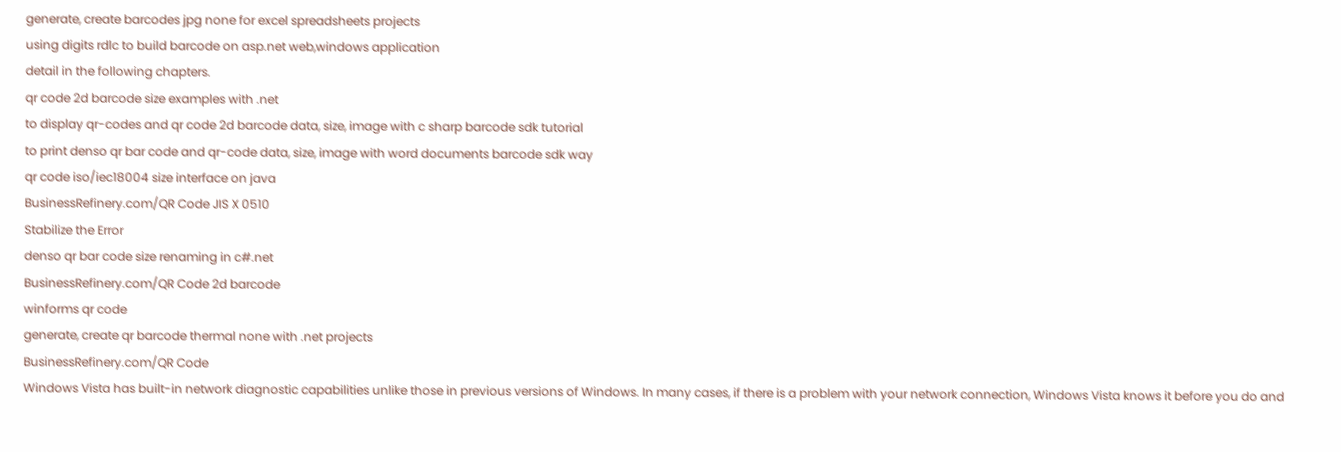generate, create barcodes jpg none for excel spreadsheets projects
using digits rdlc to build barcode on asp.net web,windows application
detail in the following chapters.
qr code 2d barcode size examples with .net
to display qr-codes and qr code 2d barcode data, size, image with c sharp barcode sdk tutorial
to print denso qr bar code and qr-code data, size, image with word documents barcode sdk way
qr code iso/iec18004 size interface on java
BusinessRefinery.com/QR Code JIS X 0510
Stabilize the Error
denso qr bar code size renaming in c#.net
BusinessRefinery.com/QR Code 2d barcode
winforms qr code
generate, create qr barcode thermal none with .net projects
BusinessRefinery.com/QR Code
Windows Vista has built-in network diagnostic capabilities unlike those in previous versions of Windows. In many cases, if there is a problem with your network connection, Windows Vista knows it before you do and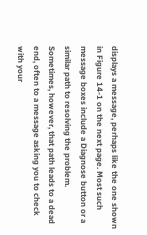displays a message, perhaps like the one shown in Figure 14-1 on the next page. Most such message boxes include a Diagnose button or a similar path to resolving the problem. Sometimes, however, that path leads to a dead end, often to a message asking you to check with your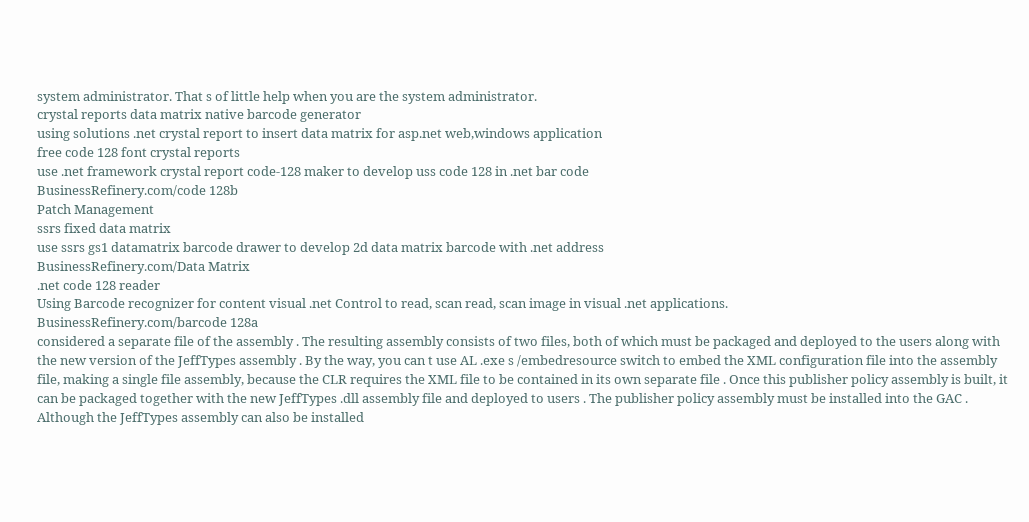system administrator. That s of little help when you are the system administrator.
crystal reports data matrix native barcode generator
using solutions .net crystal report to insert data matrix for asp.net web,windows application
free code 128 font crystal reports
use .net framework crystal report code-128 maker to develop uss code 128 in .net bar code
BusinessRefinery.com/code 128b
Patch Management
ssrs fixed data matrix
use ssrs gs1 datamatrix barcode drawer to develop 2d data matrix barcode with .net address
BusinessRefinery.com/Data Matrix
.net code 128 reader
Using Barcode recognizer for content visual .net Control to read, scan read, scan image in visual .net applications.
BusinessRefinery.com/barcode 128a
considered a separate file of the assembly . The resulting assembly consists of two files, both of which must be packaged and deployed to the users along with the new version of the JeffTypes assembly . By the way, you can t use AL .exe s /embedresource switch to embed the XML configuration file into the assembly file, making a single file assembly, because the CLR requires the XML file to be contained in its own separate file . Once this publisher policy assembly is built, it can be packaged together with the new JeffTypes .dll assembly file and deployed to users . The publisher policy assembly must be installed into the GAC . Although the JeffTypes assembly can also be installed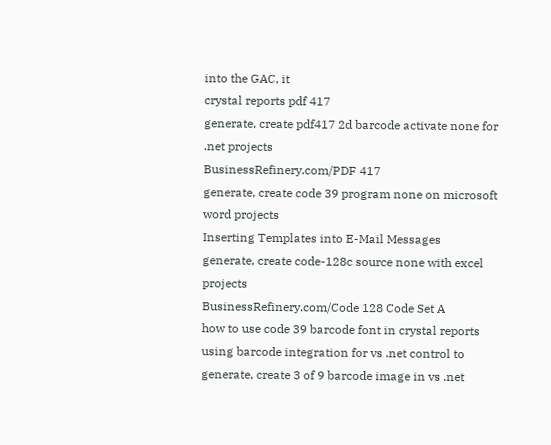into the GAC, it
crystal reports pdf 417
generate, create pdf417 2d barcode activate none for .net projects
BusinessRefinery.com/PDF 417
generate, create code 39 program none on microsoft word projects
Inserting Templates into E-Mail Messages
generate, create code-128c source none with excel projects
BusinessRefinery.com/Code 128 Code Set A
how to use code 39 barcode font in crystal reports
using barcode integration for vs .net control to generate, create 3 of 9 barcode image in vs .net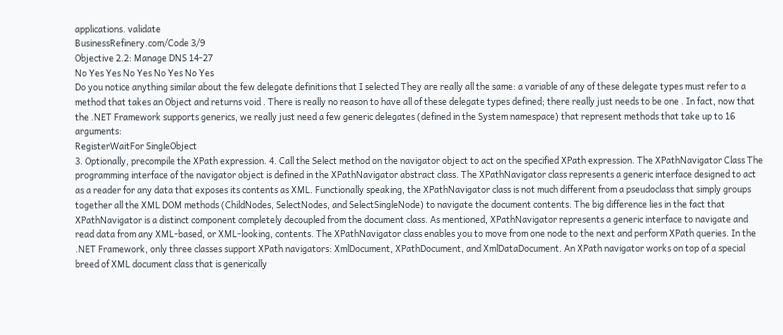applications. validate
BusinessRefinery.com/Code 3/9
Objective 2.2: Manage DNS 14-27
No Yes Yes No Yes No Yes No Yes
Do you notice anything similar about the few delegate definitions that I selected They are really all the same: a variable of any of these delegate types must refer to a method that takes an Object and returns void . There is really no reason to have all of these delegate types defined; there really just needs to be one . In fact, now that the .NET Framework supports generics, we really just need a few generic delegates (defined in the System namespace) that represent methods that take up to 16 arguments:
RegisterWaitFor SingleObject
3. Optionally, precompile the XPath expression. 4. Call the Select method on the navigator object to act on the specified XPath expression. The XPathNavigator Class The programming interface of the navigator object is defined in the XPathNavigator abstract class. The XPathNavigator class represents a generic interface designed to act as a reader for any data that exposes its contents as XML. Functionally speaking, the XPathNavigator class is not much different from a pseudoclass that simply groups together all the XML DOM methods (ChildNodes, SelectNodes, and SelectSingleNode) to navigate the document contents. The big difference lies in the fact that XPathNavigator is a distinct component completely decoupled from the document class. As mentioned, XPathNavigator represents a generic interface to navigate and read data from any XML-based, or XML-looking, contents. The XPathNavigator class enables you to move from one node to the next and perform XPath queries. In the .NET Framework, only three classes support XPath navigators: XmlDocument, XPathDocument, and XmlDataDocument. An XPath navigator works on top of a special breed of XML document class that is generically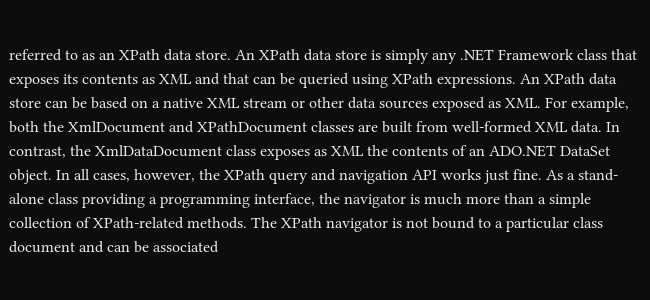referred to as an XPath data store. An XPath data store is simply any .NET Framework class that exposes its contents as XML and that can be queried using XPath expressions. An XPath data store can be based on a native XML stream or other data sources exposed as XML. For example, both the XmlDocument and XPathDocument classes are built from well-formed XML data. In contrast, the XmlDataDocument class exposes as XML the contents of an ADO.NET DataSet object. In all cases, however, the XPath query and navigation API works just fine. As a stand-alone class providing a programming interface, the navigator is much more than a simple collection of XPath-related methods. The XPath navigator is not bound to a particular class document and can be associated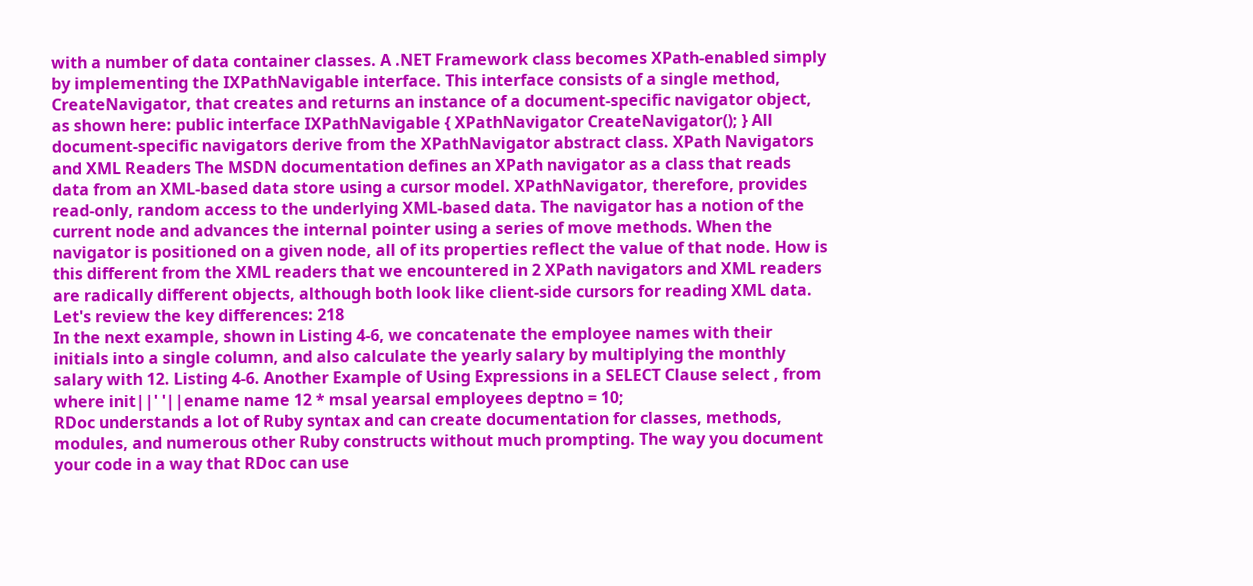with a number of data container classes. A .NET Framework class becomes XPath-enabled simply by implementing the IXPathNavigable interface. This interface consists of a single method, CreateNavigator, that creates and returns an instance of a document-specific navigator object, as shown here: public interface IXPathNavigable { XPathNavigator CreateNavigator(); } All document-specific navigators derive from the XPathNavigator abstract class. XPath Navigators and XML Readers The MSDN documentation defines an XPath navigator as a class that reads data from an XML-based data store using a cursor model. XPathNavigator, therefore, provides read-only, random access to the underlying XML-based data. The navigator has a notion of the current node and advances the internal pointer using a series of move methods. When the navigator is positioned on a given node, all of its properties reflect the value of that node. How is this different from the XML readers that we encountered in 2 XPath navigators and XML readers are radically different objects, although both look like client-side cursors for reading XML data. Let's review the key differences: 218
In the next example, shown in Listing 4-6, we concatenate the employee names with their initials into a single column, and also calculate the yearly salary by multiplying the monthly salary with 12. Listing 4-6. Another Example of Using Expressions in a SELECT Clause select , from where init||' '||ename name 12 * msal yearsal employees deptno = 10;
RDoc understands a lot of Ruby syntax and can create documentation for classes, methods, modules, and numerous other Ruby constructs without much prompting. The way you document your code in a way that RDoc can use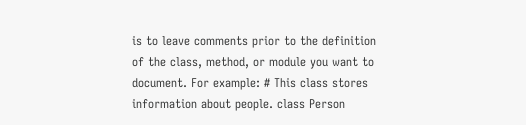is to leave comments prior to the definition of the class, method, or module you want to document. For example: # This class stores information about people. class Person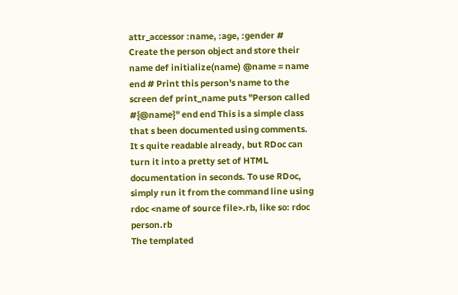attr_accessor :name, :age, :gender # Create the person object and store their name def initialize(name) @name = name end # Print this person's name to the screen def print_name puts "Person called #{@name}" end end This is a simple class that s been documented using comments. It s quite readable already, but RDoc can turn it into a pretty set of HTML documentation in seconds. To use RDoc, simply run it from the command line using rdoc <name of source file>.rb, like so: rdoc person.rb
The templated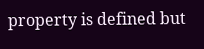property is defined but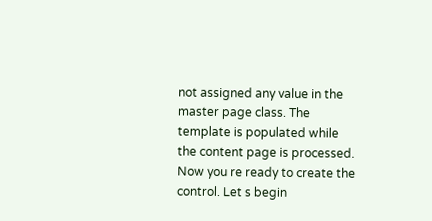not assigned any value in the master page class. The template is populated while the content page is processed.
Now you re ready to create the control. Let s begin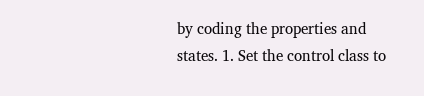by coding the properties and states. 1. Set the control class to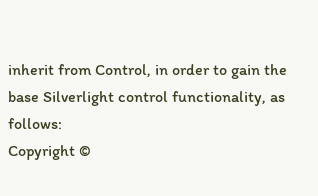inherit from Control, in order to gain the base Silverlight control functionality, as follows:
Copyright ©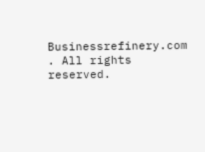Businessrefinery.com . All rights reserved.